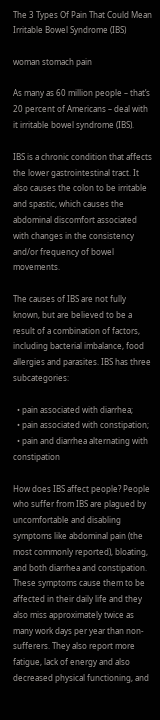The 3 Types Of Pain That Could Mean Irritable Bowel Syndrome (IBS)

woman stomach pain

As many as 60 million people – that’s 20 percent of Americans – deal with it irritable bowel syndrome (IBS).

IBS is a chronic condition that affects the lower gastrointestinal tract. It also causes the colon to be irritable and spastic, which causes the abdominal discomfort associated with changes in the consistency and/or frequency of bowel movements.

The causes of IBS are not fully known, but are believed to be a result of a combination of factors, including bacterial imbalance, food allergies and parasites. IBS has three subcategories:

  • pain associated with diarrhea;
  • pain associated with constipation;
  • pain and diarrhea alternating with constipation

How does IBS affect people? People who suffer from IBS are plagued by uncomfortable and disabling symptoms like abdominal pain (the most commonly reported), bloating, and both diarrhea and constipation. These symptoms cause them to be affected in their daily life and they also miss approximately twice as many work days per year than non-sufferers. They also report more fatigue, lack of energy and also decreased physical functioning, and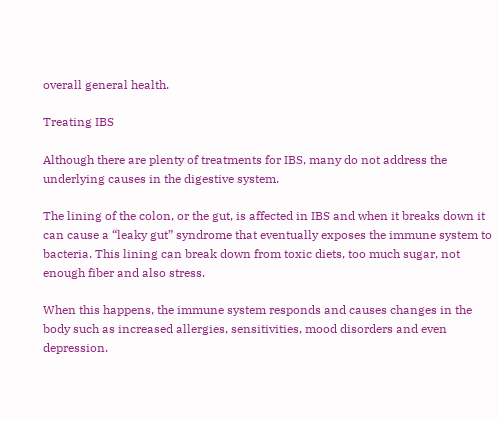overall general health.

Treating IBS

Although there are plenty of treatments for IBS, many do not address the underlying causes in the digestive system.

The lining of the colon, or the gut, is affected in IBS and when it breaks down it can cause a “leaky gut” syndrome that eventually exposes the immune system to bacteria. This lining can break down from toxic diets, too much sugar, not enough fiber and also stress.

When this happens, the immune system responds and causes changes in the body such as increased allergies, sensitivities, mood disorders and even depression.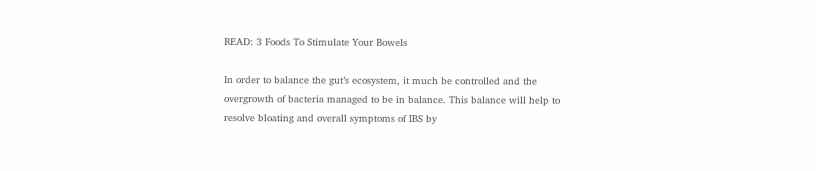READ: 3 Foods To Stimulate Your Bowels

In order to balance the gut’s ecosystem, it much be controlled and the overgrowth of bacteria managed to be in balance. This balance will help to resolve bloating and overall symptoms of IBS by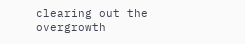clearing out the overgrowth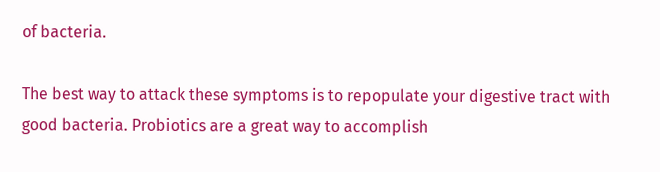of bacteria.

The best way to attack these symptoms is to repopulate your digestive tract with good bacteria. Probiotics are a great way to accomplish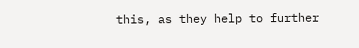this, as they help to further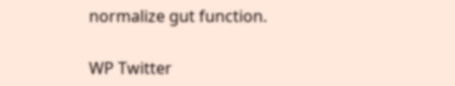normalize gut function.

WP Twitter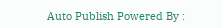Auto Publish Powered By :